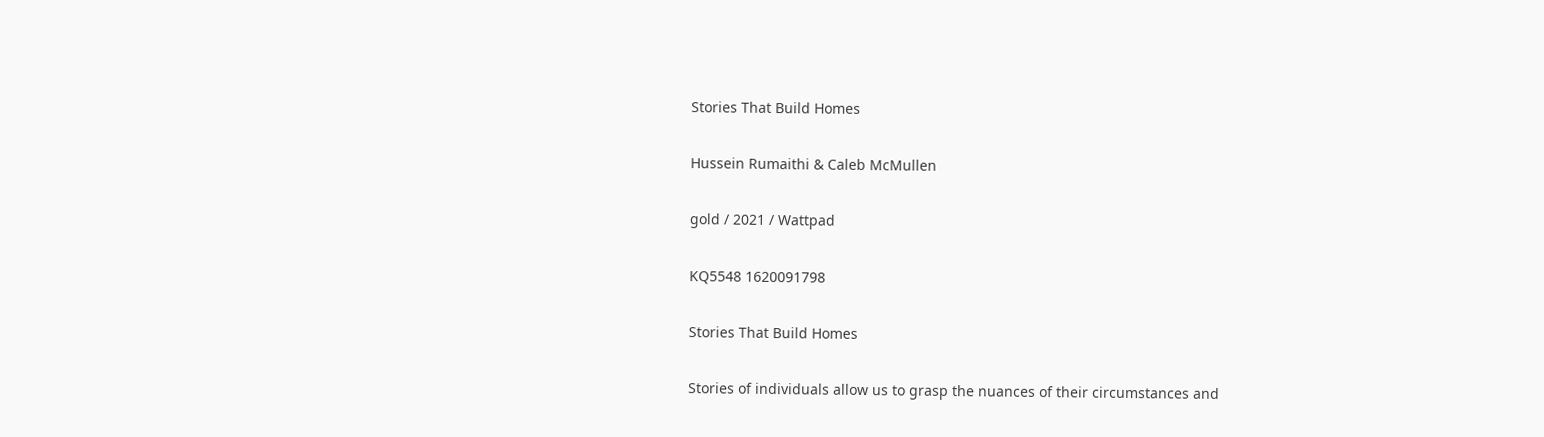Stories That Build Homes

Hussein Rumaithi & Caleb McMullen

gold / 2021 / Wattpad

KQ5548 1620091798

Stories That Build Homes

Stories of individuals allow us to grasp the nuances of their circumstances and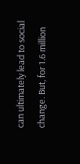can ultimately lead to social change. But, for 1.6 million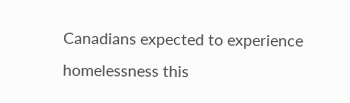Canadians expected to experience homelessness this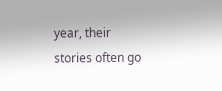year, their stories often go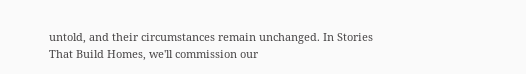untold, and their circumstances remain unchanged. In Stories That Build Homes, we'll commission our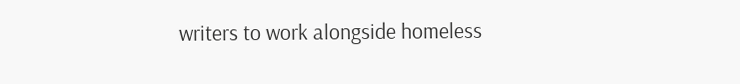writers to work alongside homeless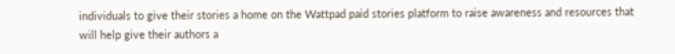individuals to give their stories a home on the Wattpad paid stories platform to raise awareness and resources that will help give their authors a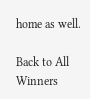home as well.

Back to All Winners